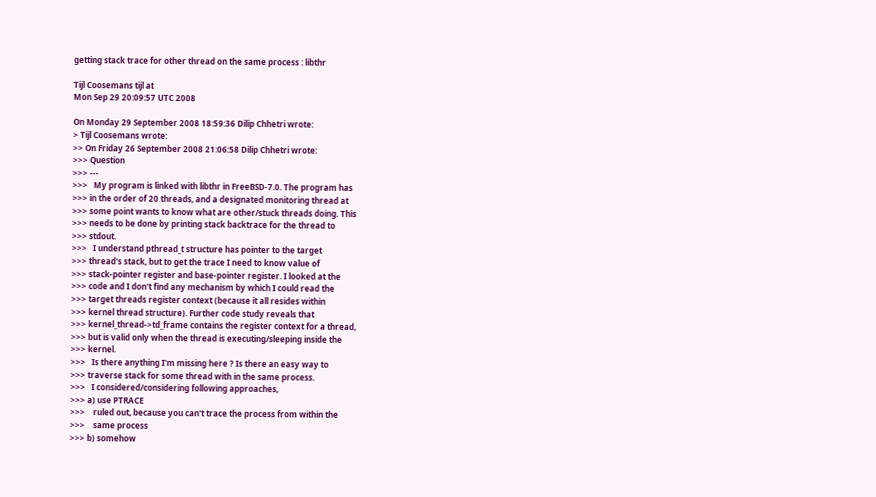getting stack trace for other thread on the same process : libthr

Tijl Coosemans tijl at
Mon Sep 29 20:09:57 UTC 2008

On Monday 29 September 2008 18:59:36 Dilip Chhetri wrote:
> Tijl Coosemans wrote:
>> On Friday 26 September 2008 21:06:58 Dilip Chhetri wrote:
>>> Question
>>> ---
>>>   My program is linked with libthr in FreeBSD-7.0. The program has
>>> in the order of 20 threads, and a designated monitoring thread at
>>> some point wants to know what are other/stuck threads doing. This
>>> needs to be done by printing stack backtrace for the thread to
>>> stdout.
>>>   I understand pthread_t structure has pointer to the target
>>> thread's stack, but to get the trace I need to know value of
>>> stack-pointer register and base-pointer register. I looked at the
>>> code and I don't find any mechanism by which I could read the
>>> target threads register context (because it all resides within
>>> kernel thread structure). Further code study reveals that
>>> kernel_thread->td_frame contains the register context for a thread,
>>> but is valid only when the thread is executing/sleeping inside the
>>> kernel.
>>>   Is there anything I'm missing here ? Is there an easy way to
>>> traverse stack for some thread with in the same process.
>>>   I considered/considering following approaches,
>>> a) use PTRACE
>>>    ruled out, because you can't trace the process from within the
>>>    same process
>>> b) somehow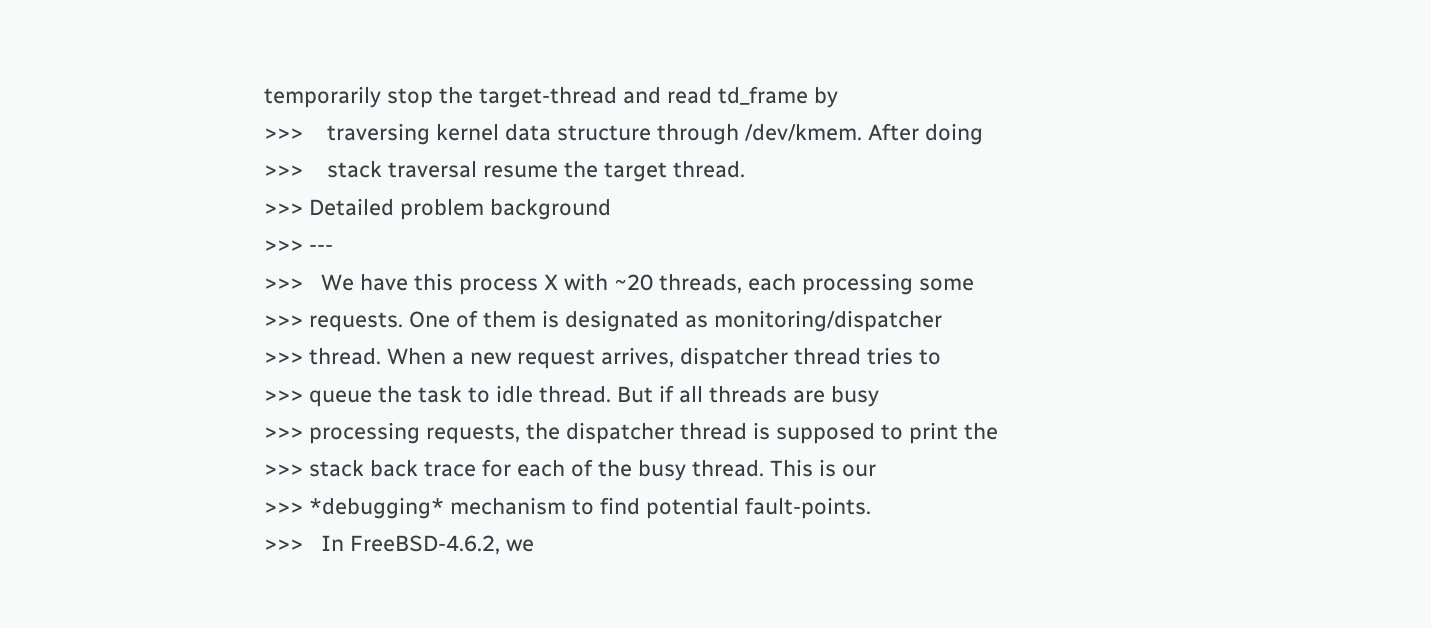temporarily stop the target-thread and read td_frame by
>>>    traversing kernel data structure through /dev/kmem. After doing
>>>    stack traversal resume the target thread.
>>> Detailed problem background
>>> ---
>>>   We have this process X with ~20 threads, each processing some
>>> requests. One of them is designated as monitoring/dispatcher
>>> thread. When a new request arrives, dispatcher thread tries to
>>> queue the task to idle thread. But if all threads are busy
>>> processing requests, the dispatcher thread is supposed to print the
>>> stack back trace for each of the busy thread. This is our
>>> *debugging* mechanism to find potential fault-points.
>>>   In FreeBSD-4.6.2, we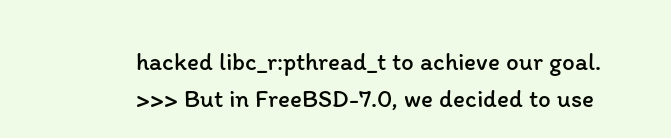hacked libc_r:pthread_t to achieve our goal.
>>> But in FreeBSD-7.0, we decided to use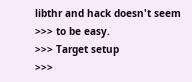libthr and hack doesn't seem
>>> to be easy.
>>> Target setup
>>>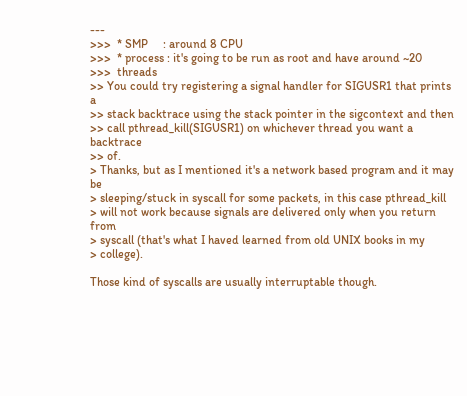---
>>>  * SMP     : around 8 CPU
>>>  * process : it's going to be run as root and have around ~20
>>>  threads
>> You could try registering a signal handler for SIGUSR1 that prints a
>> stack backtrace using the stack pointer in the sigcontext and then
>> call pthread_kill(SIGUSR1) on whichever thread you want a backtrace
>> of.
> Thanks, but as I mentioned it's a network based program and it may be
> sleeping/stuck in syscall for some packets, in this case pthread_kill
> will not work because signals are delivered only when you return from
> syscall (that's what I haved learned from old UNIX books in my
> college).

Those kind of syscalls are usually interruptable though.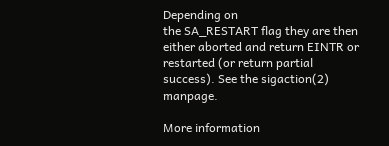Depending on
the SA_RESTART flag they are then either aborted and return EINTR or
restarted (or return partial success). See the sigaction(2) manpage.

More information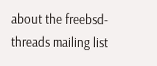about the freebsd-threads mailing list